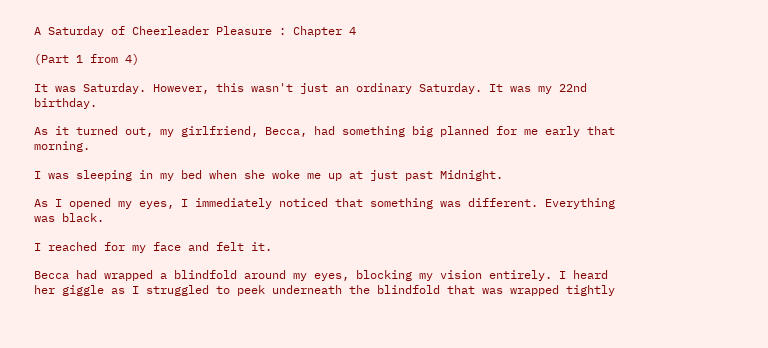A Saturday of Cheerleader Pleasure : Chapter 4

(Part 1 from 4)

It was Saturday. However, this wasn't just an ordinary Saturday. It was my 22nd birthday.

As it turned out, my girlfriend, Becca, had something big planned for me early that morning.

I was sleeping in my bed when she woke me up at just past Midnight.

As I opened my eyes, I immediately noticed that something was different. Everything was black.

I reached for my face and felt it.

Becca had wrapped a blindfold around my eyes, blocking my vision entirely. I heard her giggle as I struggled to peek underneath the blindfold that was wrapped tightly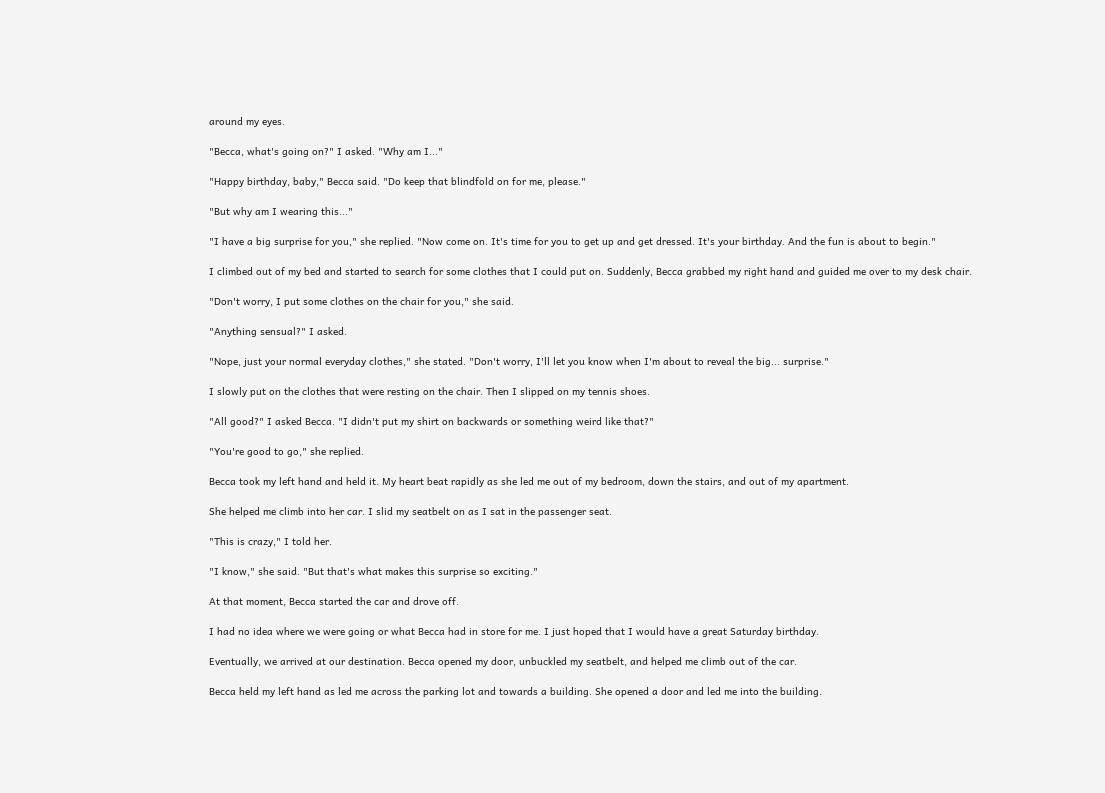around my eyes.

"Becca, what's going on?" I asked. "Why am I..."

"Happy birthday, baby," Becca said. "Do keep that blindfold on for me, please."

"But why am I wearing this..."

"I have a big surprise for you," she replied. "Now come on. It's time for you to get up and get dressed. It's your birthday. And the fun is about to begin."

I climbed out of my bed and started to search for some clothes that I could put on. Suddenly, Becca grabbed my right hand and guided me over to my desk chair.

"Don't worry, I put some clothes on the chair for you," she said.

"Anything sensual?" I asked.

"Nope, just your normal everyday clothes," she stated. "Don't worry, I'll let you know when I'm about to reveal the big... surprise."

I slowly put on the clothes that were resting on the chair. Then I slipped on my tennis shoes.

"All good?" I asked Becca. "I didn't put my shirt on backwards or something weird like that?"

"You're good to go," she replied.

Becca took my left hand and held it. My heart beat rapidly as she led me out of my bedroom, down the stairs, and out of my apartment.

She helped me climb into her car. I slid my seatbelt on as I sat in the passenger seat.

"This is crazy," I told her.

"I know," she said. "But that's what makes this surprise so exciting."

At that moment, Becca started the car and drove off.

I had no idea where we were going or what Becca had in store for me. I just hoped that I would have a great Saturday birthday.

Eventually, we arrived at our destination. Becca opened my door, unbuckled my seatbelt, and helped me climb out of the car.

Becca held my left hand as led me across the parking lot and towards a building. She opened a door and led me into the building.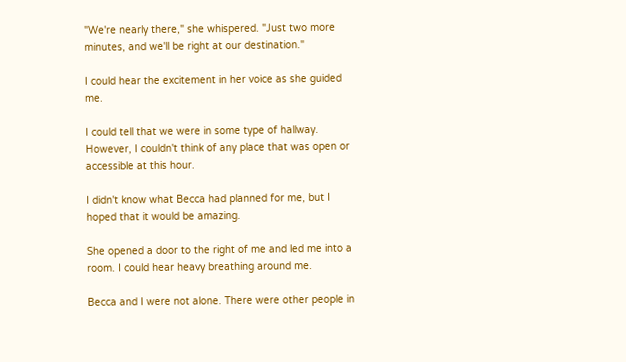"We're nearly there," she whispered. "Just two more minutes, and we'll be right at our destination."

I could hear the excitement in her voice as she guided me.

I could tell that we were in some type of hallway. However, I couldn't think of any place that was open or accessible at this hour.

I didn't know what Becca had planned for me, but I hoped that it would be amazing.

She opened a door to the right of me and led me into a room. I could hear heavy breathing around me.

Becca and I were not alone. There were other people in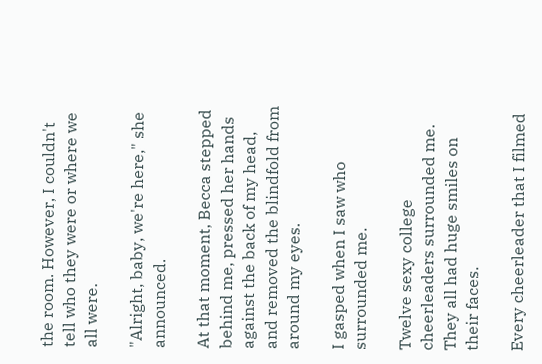the room. However, I couldn't tell who they were or where we all were.

"Alright, baby, we're here," she announced.

At that moment, Becca stepped behind me, pressed her hands against the back of my head, and removed the blindfold from around my eyes.

I gasped when I saw who surrounded me.

Twelve sexy college cheerleaders surrounded me. They all had huge smiles on their faces.

Every cheerleader that I filmed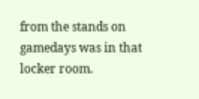from the stands on gamedays was in that locker room.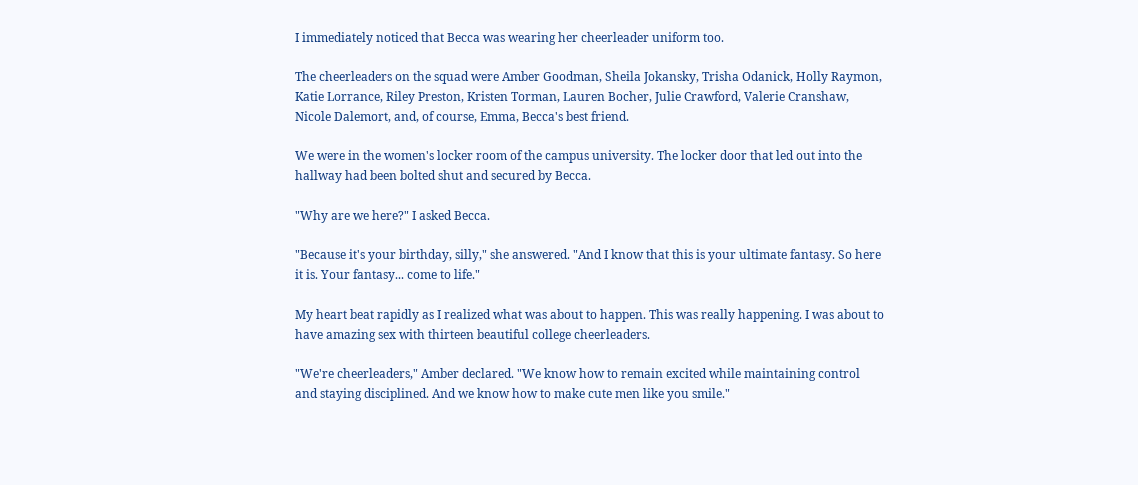I immediately noticed that Becca was wearing her cheerleader uniform too.

The cheerleaders on the squad were Amber Goodman, Sheila Jokansky, Trisha Odanick, Holly Raymon, Katie Lorrance, Riley Preston, Kristen Torman, Lauren Bocher, Julie Crawford, Valerie Cranshaw, Nicole Dalemort, and, of course, Emma, Becca's best friend.

We were in the women's locker room of the campus university. The locker door that led out into the hallway had been bolted shut and secured by Becca.

"Why are we here?" I asked Becca.

"Because it's your birthday, silly," she answered. "And I know that this is your ultimate fantasy. So here it is. Your fantasy... come to life."

My heart beat rapidly as I realized what was about to happen. This was really happening. I was about to have amazing sex with thirteen beautiful college cheerleaders.

"We're cheerleaders," Amber declared. "We know how to remain excited while maintaining control and staying disciplined. And we know how to make cute men like you smile."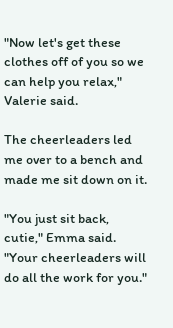"Now let's get these clothes off of you so we can help you relax," Valerie said.

The cheerleaders led me over to a bench and made me sit down on it.

"You just sit back, cutie," Emma said. "Your cheerleaders will do all the work for you."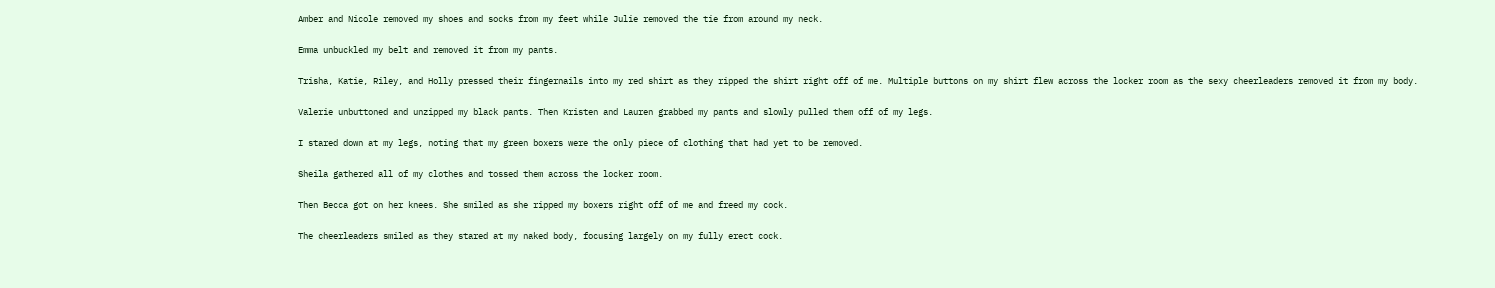Amber and Nicole removed my shoes and socks from my feet while Julie removed the tie from around my neck.

Emma unbuckled my belt and removed it from my pants.

Trisha, Katie, Riley, and Holly pressed their fingernails into my red shirt as they ripped the shirt right off of me. Multiple buttons on my shirt flew across the locker room as the sexy cheerleaders removed it from my body.

Valerie unbuttoned and unzipped my black pants. Then Kristen and Lauren grabbed my pants and slowly pulled them off of my legs.

I stared down at my legs, noting that my green boxers were the only piece of clothing that had yet to be removed.

Sheila gathered all of my clothes and tossed them across the locker room.

Then Becca got on her knees. She smiled as she ripped my boxers right off of me and freed my cock.

The cheerleaders smiled as they stared at my naked body, focusing largely on my fully erect cock.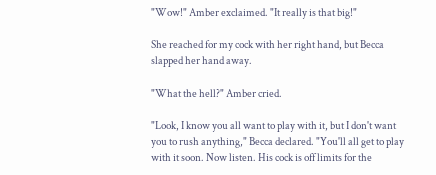"Wow!" Amber exclaimed. "It really is that big!"

She reached for my cock with her right hand, but Becca slapped her hand away.

"What the hell?" Amber cried.

"Look, I know you all want to play with it, but I don't want you to rush anything," Becca declared. "You'll all get to play with it soon. Now listen. His cock is off limits for the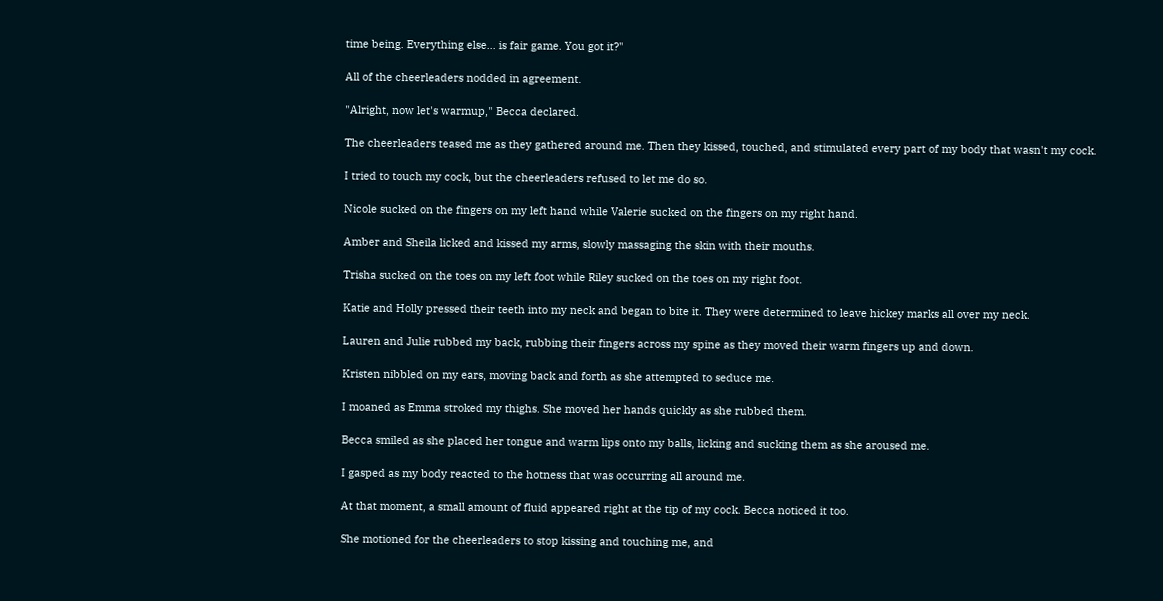time being. Everything else... is fair game. You got it?"

All of the cheerleaders nodded in agreement.

"Alright, now let's warmup," Becca declared.

The cheerleaders teased me as they gathered around me. Then they kissed, touched, and stimulated every part of my body that wasn't my cock.

I tried to touch my cock, but the cheerleaders refused to let me do so.

Nicole sucked on the fingers on my left hand while Valerie sucked on the fingers on my right hand.

Amber and Sheila licked and kissed my arms, slowly massaging the skin with their mouths.

Trisha sucked on the toes on my left foot while Riley sucked on the toes on my right foot.

Katie and Holly pressed their teeth into my neck and began to bite it. They were determined to leave hickey marks all over my neck.

Lauren and Julie rubbed my back, rubbing their fingers across my spine as they moved their warm fingers up and down.

Kristen nibbled on my ears, moving back and forth as she attempted to seduce me.

I moaned as Emma stroked my thighs. She moved her hands quickly as she rubbed them.

Becca smiled as she placed her tongue and warm lips onto my balls, licking and sucking them as she aroused me.

I gasped as my body reacted to the hotness that was occurring all around me.

At that moment, a small amount of fluid appeared right at the tip of my cock. Becca noticed it too.

She motioned for the cheerleaders to stop kissing and touching me, and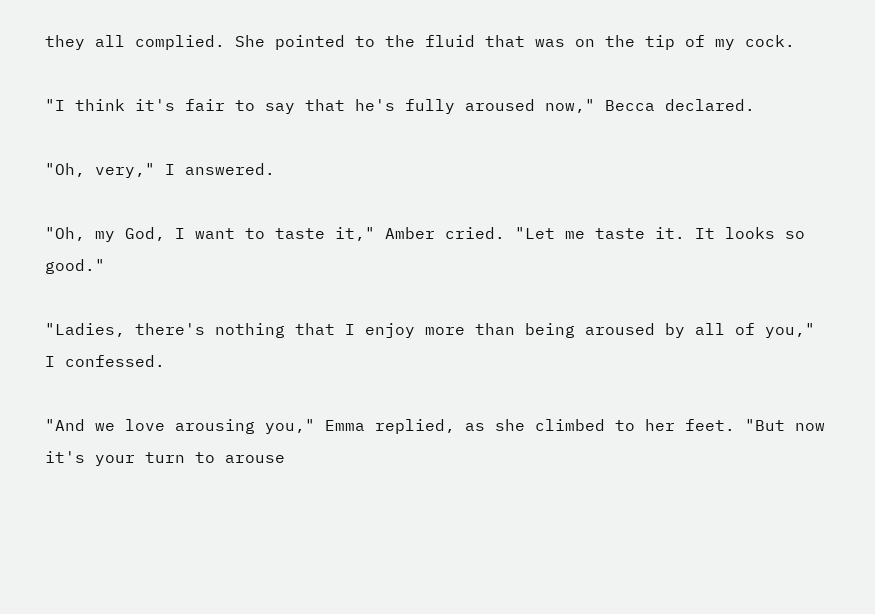they all complied. She pointed to the fluid that was on the tip of my cock.

"I think it's fair to say that he's fully aroused now," Becca declared.

"Oh, very," I answered.

"Oh, my God, I want to taste it," Amber cried. "Let me taste it. It looks so good."

"Ladies, there's nothing that I enjoy more than being aroused by all of you," I confessed.

"And we love arousing you," Emma replied, as she climbed to her feet. "But now it's your turn to arouse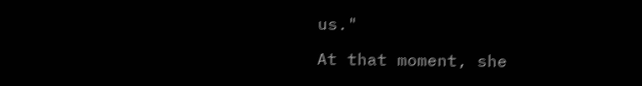us."

At that moment, she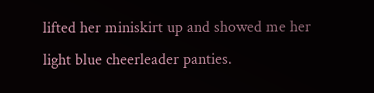lifted her miniskirt up and showed me her light blue cheerleader panties.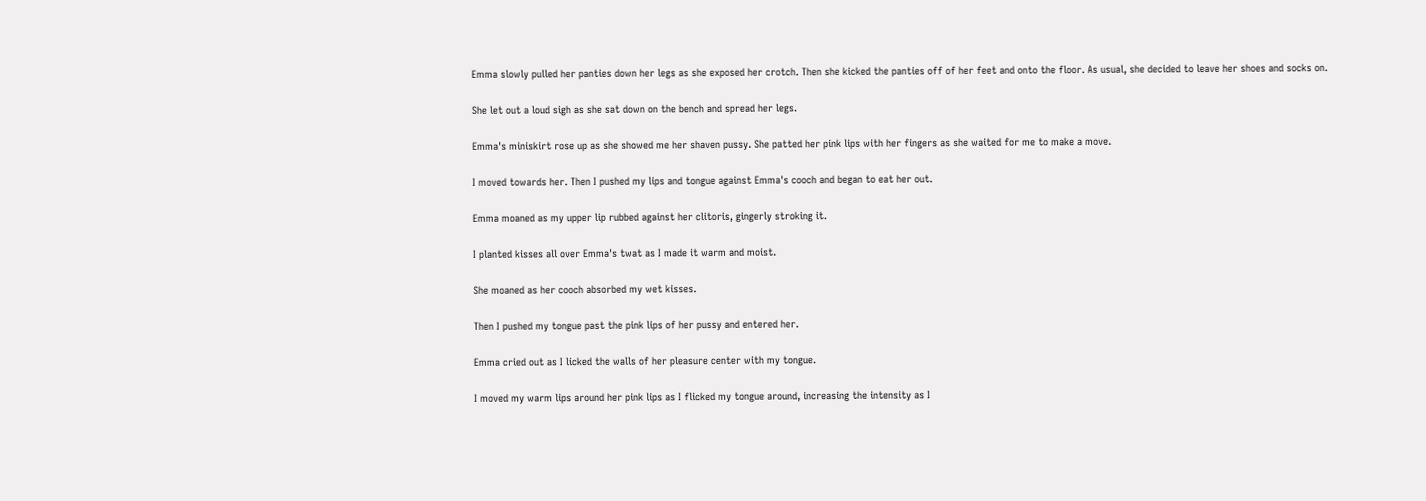Emma slowly pulled her panties down her legs as she exposed her crotch. Then she kicked the panties off of her feet and onto the floor. As usual, she decided to leave her shoes and socks on.

She let out a loud sigh as she sat down on the bench and spread her legs.

Emma's miniskirt rose up as she showed me her shaven pussy. She patted her pink lips with her fingers as she waited for me to make a move.

I moved towards her. Then I pushed my lips and tongue against Emma's cooch and began to eat her out.

Emma moaned as my upper lip rubbed against her clitoris, gingerly stroking it.

I planted kisses all over Emma's twat as I made it warm and moist.

She moaned as her cooch absorbed my wet kisses.

Then I pushed my tongue past the pink lips of her pussy and entered her.

Emma cried out as I licked the walls of her pleasure center with my tongue.

I moved my warm lips around her pink lips as I flicked my tongue around, increasing the intensity as I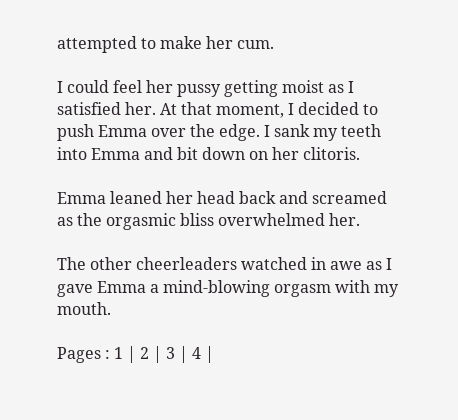attempted to make her cum.

I could feel her pussy getting moist as I satisfied her. At that moment, I decided to push Emma over the edge. I sank my teeth into Emma and bit down on her clitoris.

Emma leaned her head back and screamed as the orgasmic bliss overwhelmed her.

The other cheerleaders watched in awe as I gave Emma a mind-blowing orgasm with my mouth.

Pages : 1 | 2 | 3 | 4 |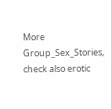More Group_Sex_Stories, check also erotic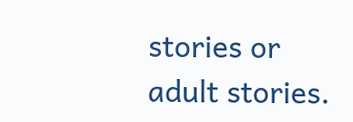stories or adult stories.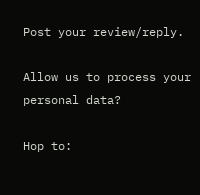Post your review/reply.

Allow us to process your personal data?

Hop to: